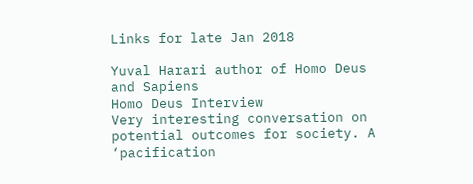Links for late Jan 2018

Yuval Harari author of Homo Deus and Sapiens
Homo Deus Interview
Very interesting conversation on potential outcomes for society. A ‘pacification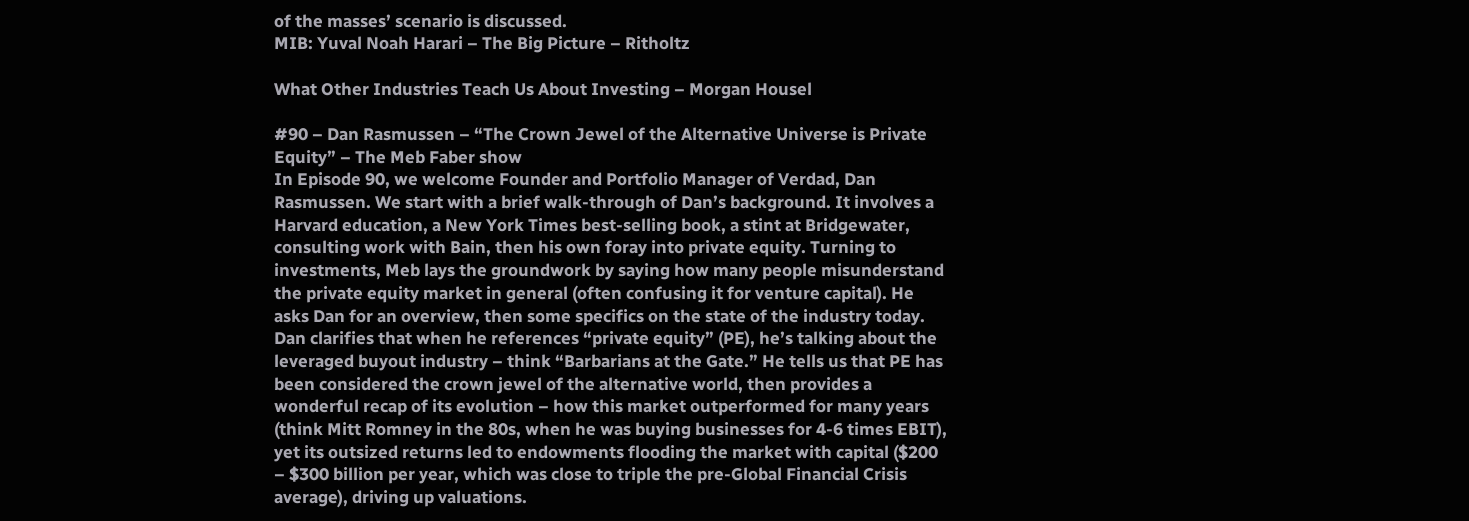of the masses’ scenario is discussed.
MIB: Yuval Noah Harari – The Big Picture – Ritholtz

What Other Industries Teach Us About Investing – Morgan Housel

#90 – Dan Rasmussen – “The Crown Jewel of the Alternative Universe is Private Equity” – The Meb Faber show
In Episode 90, we welcome Founder and Portfolio Manager of Verdad, Dan Rasmussen. We start with a brief walk-through of Dan’s background. It involves a Harvard education, a New York Times best-selling book, a stint at Bridgewater, consulting work with Bain, then his own foray into private equity. Turning to investments, Meb lays the groundwork by saying how many people misunderstand the private equity market in general (often confusing it for venture capital). He asks Dan for an overview, then some specifics on the state of the industry today. Dan clarifies that when he references “private equity” (PE), he’s talking about the leveraged buyout industry – think “Barbarians at the Gate.” He tells us that PE has been considered the crown jewel of the alternative world, then provides a wonderful recap of its evolution – how this market outperformed for many years (think Mitt Romney in the 80s, when he was buying businesses for 4-6 times EBIT), yet its outsized returns led to endowments flooding the market with capital ($200 – $300 billion per year, which was close to triple the pre-Global Financial Crisis average), driving up valuations.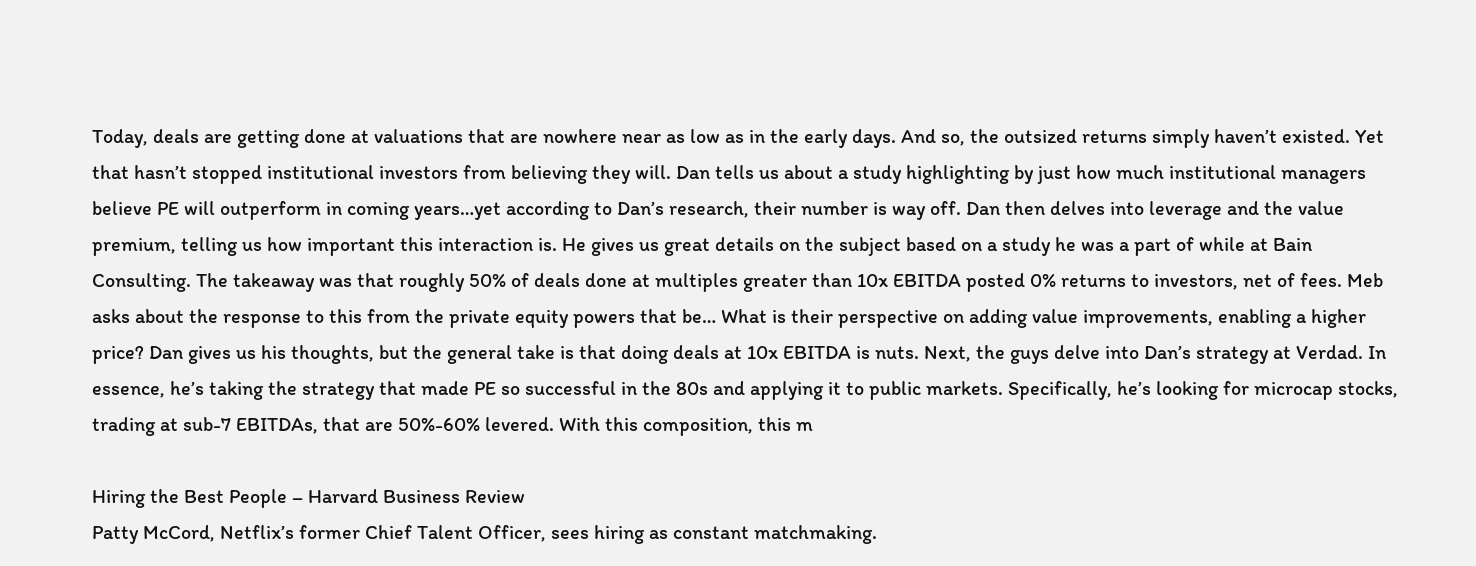Today, deals are getting done at valuations that are nowhere near as low as in the early days. And so, the outsized returns simply haven’t existed. Yet that hasn’t stopped institutional investors from believing they will. Dan tells us about a study highlighting by just how much institutional managers believe PE will outperform in coming years…yet according to Dan’s research, their number is way off. Dan then delves into leverage and the value premium, telling us how important this interaction is. He gives us great details on the subject based on a study he was a part of while at Bain Consulting. The takeaway was that roughly 50% of deals done at multiples greater than 10x EBITDA posted 0% returns to investors, net of fees. Meb asks about the response to this from the private equity powers that be… What is their perspective on adding value improvements, enabling a higher price? Dan gives us his thoughts, but the general take is that doing deals at 10x EBITDA is nuts. Next, the guys delve into Dan’s strategy at Verdad. In essence, he’s taking the strategy that made PE so successful in the 80s and applying it to public markets. Specifically, he’s looking for microcap stocks, trading at sub-7 EBITDAs, that are 50%-60% levered. With this composition, this m

Hiring the Best People – Harvard Business Review
Patty McCord, Netflix’s former Chief Talent Officer, sees hiring as constant matchmaking.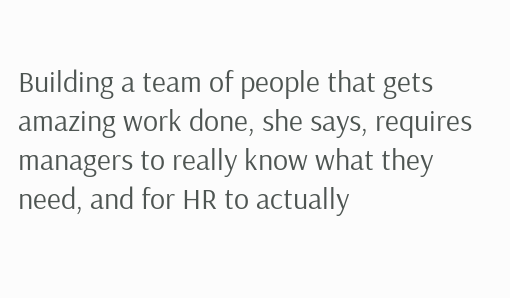Building a team of people that gets amazing work done, she says, requires managers to really know what they need, and for HR to actually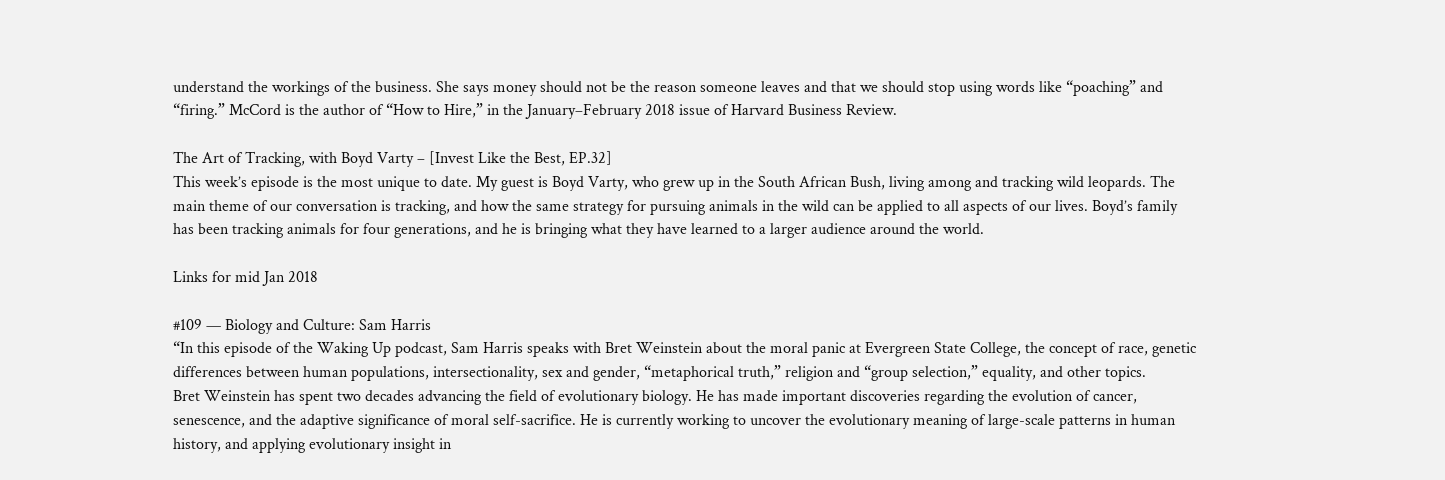understand the workings of the business. She says money should not be the reason someone leaves and that we should stop using words like “poaching” and “firing.” McCord is the author of “How to Hire,” in the January–February 2018 issue of Harvard Business Review.

The Art of Tracking, with Boyd Varty – [Invest Like the Best, EP.32]
This week’s episode is the most unique to date. My guest is Boyd Varty, who grew up in the South African Bush, living among and tracking wild leopards. The main theme of our conversation is tracking, and how the same strategy for pursuing animals in the wild can be applied to all aspects of our lives. Boyd’s family has been tracking animals for four generations, and he is bringing what they have learned to a larger audience around the world.

Links for mid Jan 2018

#109 — Biology and Culture: Sam Harris
“In this episode of the Waking Up podcast, Sam Harris speaks with Bret Weinstein about the moral panic at Evergreen State College, the concept of race, genetic differences between human populations, intersectionality, sex and gender, “metaphorical truth,” religion and “group selection,” equality, and other topics.
Bret Weinstein has spent two decades advancing the field of evolutionary biology. He has made important discoveries regarding the evolution of cancer, senescence, and the adaptive significance of moral self-sacrifice. He is currently working to uncover the evolutionary meaning of large-scale patterns in human history, and applying evolutionary insight in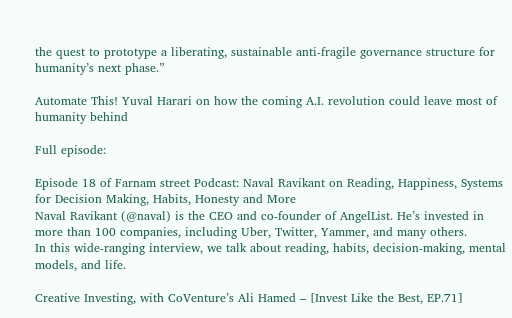the quest to prototype a liberating, sustainable anti-fragile governance structure for humanity’s next phase.”

Automate This! Yuval Harari on how the coming A.I. revolution could leave most of humanity behind

Full episode:

Episode 18 of Farnam street Podcast: Naval Ravikant on Reading, Happiness, Systems for Decision Making, Habits, Honesty and More
Naval Ravikant (@naval) is the CEO and co-founder of AngelList. He’s invested in more than 100 companies, including Uber, Twitter, Yammer, and many others.
In this wide-ranging interview, we talk about reading, habits, decision-making, mental models, and life.

Creative Investing, with CoVenture’s Ali Hamed – [Invest Like the Best, EP.71]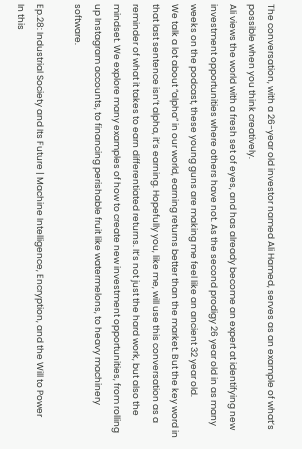The conversation, with a 26-year old investor named Ali Hamed, serves as an example of what’s possible when you think creatively.
Ali views the world with a fresh set of eyes, and has already become an expert at identifying new investment opportunities where others have not. As the second prodigy 26 year old in as many weeks on the podcast, these young guns are making me feel like an ancient 32 year old.
We talk a lot about “alpha” in our world, earning returns better than the market. But the key word in that last sentence isn’t alpha, it’s earning. Hopefully you, like me, will use this conversation as a reminder of what it takes to earn differentiated returns. It’s not just the hard work, but also the mindset. We explore many examples of how to create new investment opportunities, from rolling up Instagram accounts, to financing perishable fruit like watermelons, to heavy machinery software.

Ep.28: Industrial Society and Its Future | Machine Intelligence, Encryption, and the Will to Power
In this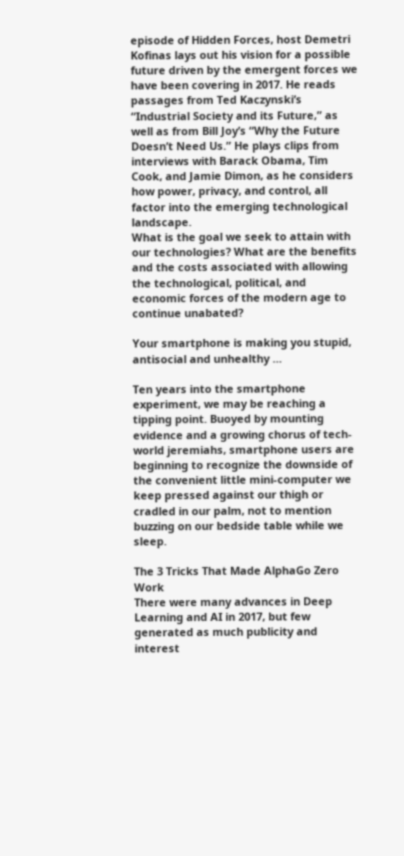episode of Hidden Forces, host Demetri Kofinas lays out his vision for a possible future driven by the emergent forces we have been covering in 2017. He reads passages from Ted Kaczynski’s “Industrial Society and its Future,” as well as from Bill Joy’s “Why the Future Doesn’t Need Us.” He plays clips from interviews with Barack Obama, Tim Cook, and Jamie Dimon, as he considers how power, privacy, and control, all factor into the emerging technological landscape.
What is the goal we seek to attain with our technologies? What are the benefits and the costs associated with allowing the technological, political, and economic forces of the modern age to continue unabated?

Your smartphone is making you stupid, antisocial and unhealthy …

Ten years into the smartphone experiment, we may be reaching a tipping point. Buoyed by mounting evidence and a growing chorus of tech-world jeremiahs, smartphone users are beginning to recognize the downside of the convenient little mini-computer we keep pressed against our thigh or cradled in our palm, not to mention buzzing on our bedside table while we sleep.

The 3 Tricks That Made AlphaGo Zero Work
There were many advances in Deep Learning and AI in 2017, but few generated as much publicity and interest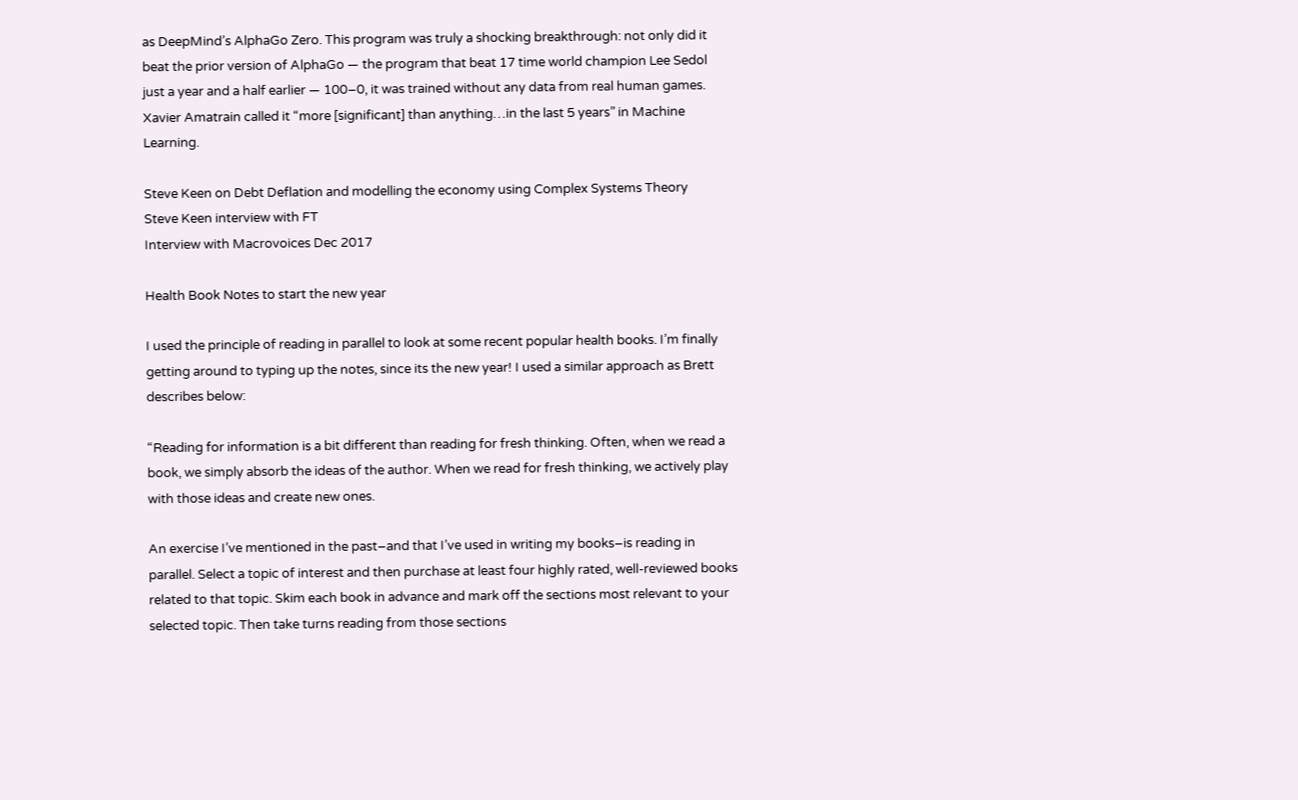as DeepMind’s AlphaGo Zero. This program was truly a shocking breakthrough: not only did it beat the prior version of AlphaGo — the program that beat 17 time world champion Lee Sedol just a year and a half earlier — 100–0, it was trained without any data from real human games. Xavier Amatrain called it “more [significant] than anything…in the last 5 years” in Machine Learning.

Steve Keen on Debt Deflation and modelling the economy using Complex Systems Theory
Steve Keen interview with FT
Interview with Macrovoices Dec 2017

Health Book Notes to start the new year

I used the principle of reading in parallel to look at some recent popular health books. I’m finally getting around to typing up the notes, since its the new year! I used a similar approach as Brett describes below:

“Reading for information is a bit different than reading for fresh thinking. Often, when we read a book, we simply absorb the ideas of the author. When we read for fresh thinking, we actively play with those ideas and create new ones.

An exercise I’ve mentioned in the past–and that I’ve used in writing my books–is reading in parallel. Select a topic of interest and then purchase at least four highly rated, well-reviewed books related to that topic. Skim each book in advance and mark off the sections most relevant to your selected topic. Then take turns reading from those sections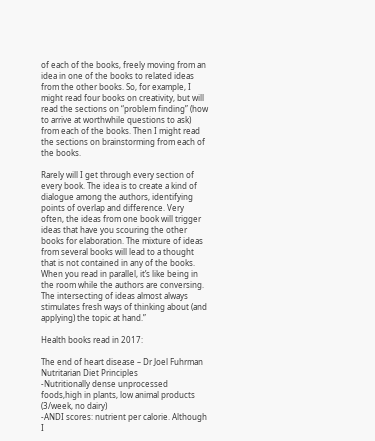of each of the books, freely moving from an idea in one of the books to related ideas from the other books. So, for example, I might read four books on creativity, but will read the sections on “problem finding” (how to arrive at worthwhile questions to ask) from each of the books. Then I might read the sections on brainstorming from each of the books.

Rarely will I get through every section of every book. The idea is to create a kind of dialogue among the authors, identifying points of overlap and difference. Very often, the ideas from one book will trigger ideas that have you scouring the other books for elaboration. The mixture of ideas from several books will lead to a thought that is not contained in any of the books. When you read in parallel, it’s like being in the room while the authors are conversing. The intersecting of ideas almost always stimulates fresh ways of thinking about (and applying) the topic at hand.”

Health books read in 2017:

The end of heart disease – Dr Joel Fuhrman
Nutritarian Diet Principles
-Nutritionally dense unprocessed foods,high in plants, low animal products (3/week, no dairy)
-ANDI scores: nutrient per calorie. Although I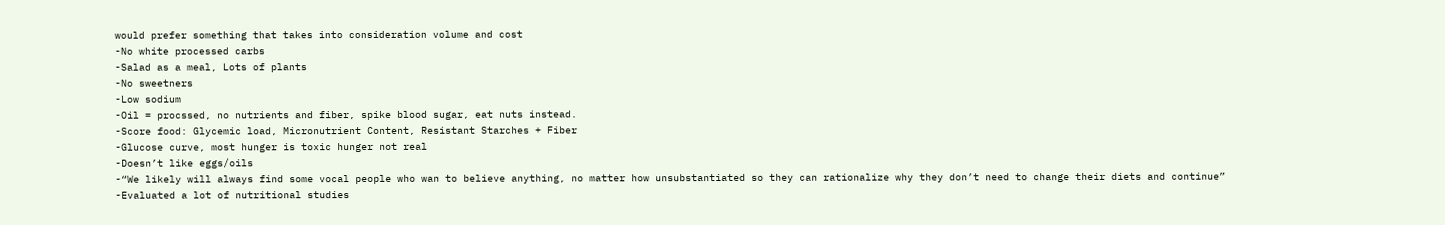would prefer something that takes into consideration volume and cost
-No white processed carbs
-Salad as a meal, Lots of plants
-No sweetners
-Low sodium
-Oil = procssed, no nutrients and fiber, spike blood sugar, eat nuts instead.
-Score food: Glycemic load, Micronutrient Content, Resistant Starches + Fiber
-Glucose curve, most hunger is toxic hunger not real
-Doesn’t like eggs/oils
-“We likely will always find some vocal people who wan to believe anything, no matter how unsubstantiated so they can rationalize why they don’t need to change their diets and continue”
-Evaluated a lot of nutritional studies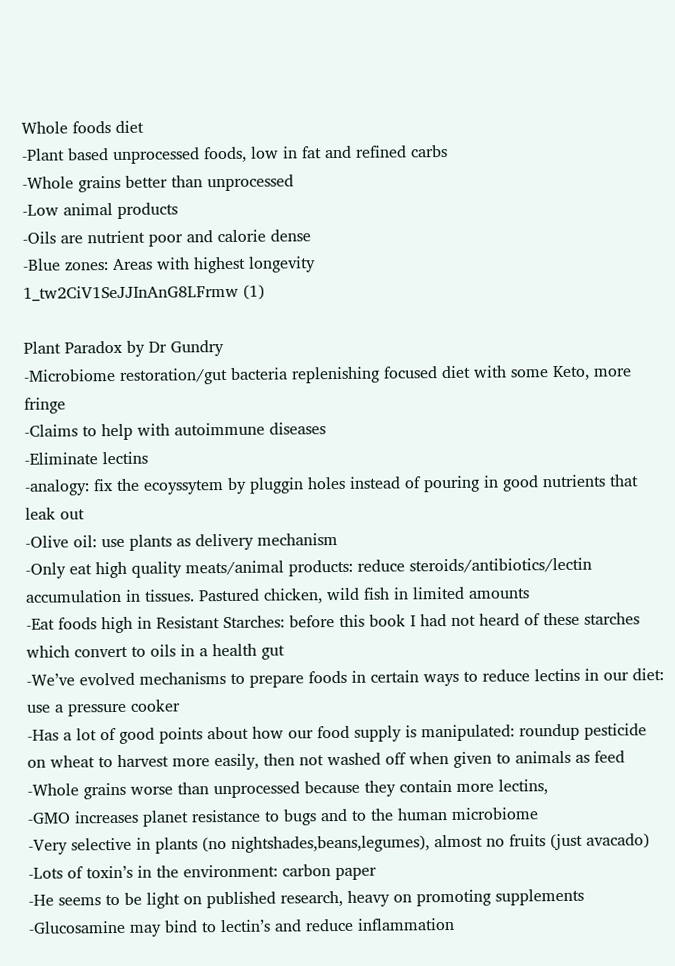Whole foods diet
-Plant based unprocessed foods, low in fat and refined carbs
-Whole grains better than unprocessed
-Low animal products
-Oils are nutrient poor and calorie dense
-Blue zones: Areas with highest longevity
1_tw2CiV1SeJJInAnG8LFrmw (1)

Plant Paradox by Dr Gundry
-Microbiome restoration/gut bacteria replenishing focused diet with some Keto, more fringe
-Claims to help with autoimmune diseases
-Eliminate lectins
-analogy: fix the ecoyssytem by pluggin holes instead of pouring in good nutrients that leak out
-Olive oil: use plants as delivery mechanism
-Only eat high quality meats/animal products: reduce steroids/antibiotics/lectin accumulation in tissues. Pastured chicken, wild fish in limited amounts
-Eat foods high in Resistant Starches: before this book I had not heard of these starches which convert to oils in a health gut
-We’ve evolved mechanisms to prepare foods in certain ways to reduce lectins in our diet: use a pressure cooker
-Has a lot of good points about how our food supply is manipulated: roundup pesticide on wheat to harvest more easily, then not washed off when given to animals as feed
-Whole grains worse than unprocessed because they contain more lectins,
-GMO increases planet resistance to bugs and to the human microbiome
-Very selective in plants (no nightshades,beans,legumes), almost no fruits (just avacado)
-Lots of toxin’s in the environment: carbon paper
-He seems to be light on published research, heavy on promoting supplements
-Glucosamine may bind to lectin’s and reduce inflammation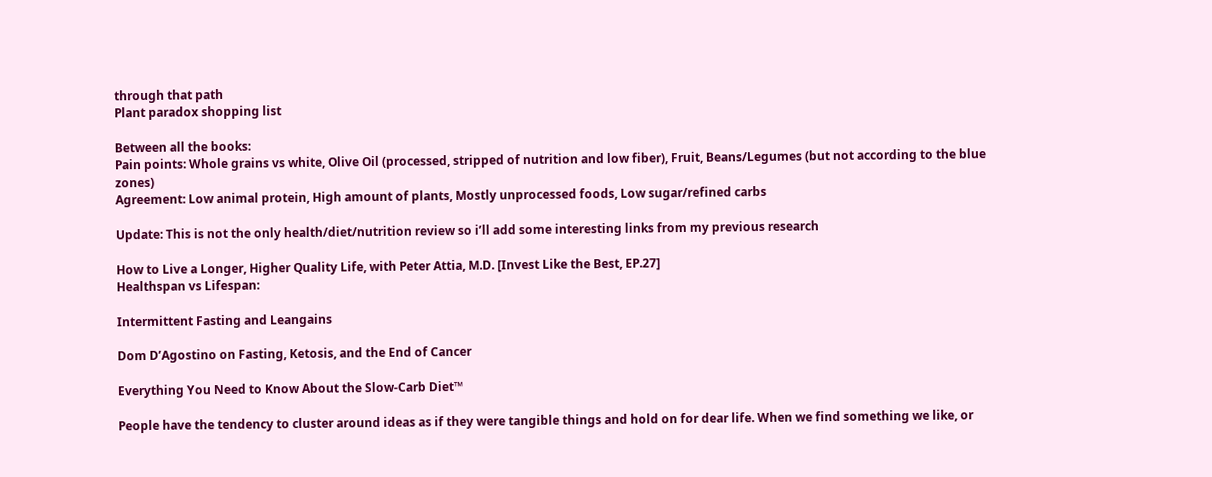through that path
Plant paradox shopping list

Between all the books:
Pain points: Whole grains vs white, Olive Oil (processed, stripped of nutrition and low fiber), Fruit, Beans/Legumes (but not according to the blue zones)
Agreement: Low animal protein, High amount of plants, Mostly unprocessed foods, Low sugar/refined carbs

Update: This is not the only health/diet/nutrition review so i’ll add some interesting links from my previous research

How to Live a Longer, Higher Quality Life, with Peter Attia, M.D. [Invest Like the Best, EP.27]
Healthspan vs Lifespan:

Intermittent Fasting and Leangains

Dom D’Agostino on Fasting, Ketosis, and the End of Cancer

Everything You Need to Know About the Slow-Carb Diet™

People have the tendency to cluster around ideas as if they were tangible things and hold on for dear life. When we find something we like, or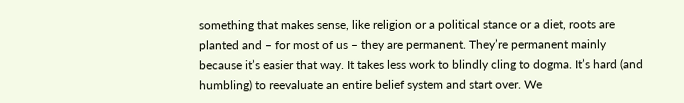something that makes sense, like religion or a political stance or a diet, roots are planted and – for most of us – they are permanent. They’re permanent mainly because it’s easier that way. It takes less work to blindly cling to dogma. It’s hard (and humbling) to reevaluate an entire belief system and start over. We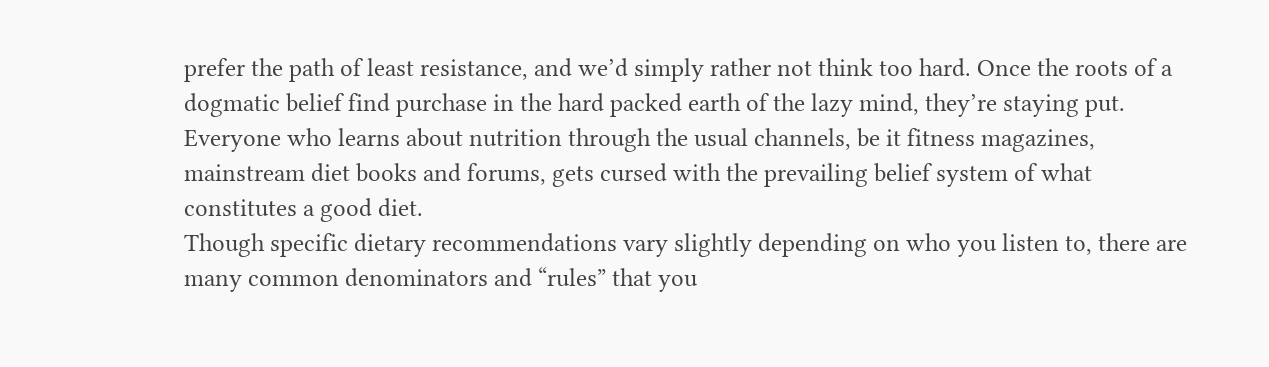prefer the path of least resistance, and we’d simply rather not think too hard. Once the roots of a dogmatic belief find purchase in the hard packed earth of the lazy mind, they’re staying put.
Everyone who learns about nutrition through the usual channels, be it fitness magazines, mainstream diet books and forums, gets cursed with the prevailing belief system of what constitutes a good diet.
Though specific dietary recommendations vary slightly depending on who you listen to, there are many common denominators and “rules” that you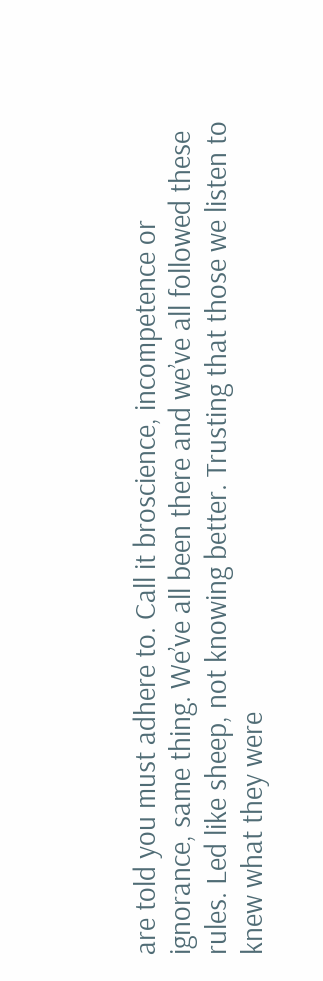are told you must adhere to. Call it broscience, incompetence or ignorance, same thing. We’ve all been there and we’ve all followed these rules. Led like sheep, not knowing better. Trusting that those we listen to knew what they were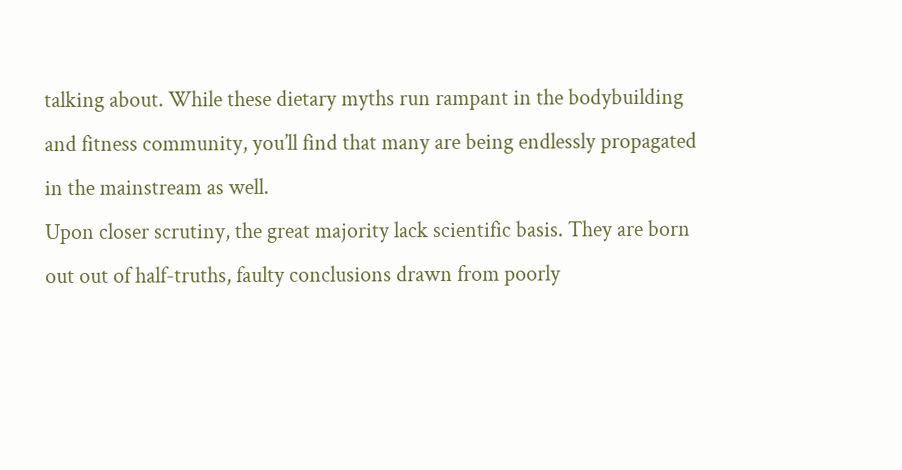talking about. While these dietary myths run rampant in the bodybuilding and fitness community, you’ll find that many are being endlessly propagated in the mainstream as well.
Upon closer scrutiny, the great majority lack scientific basis. They are born out out of half-truths, faulty conclusions drawn from poorly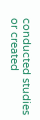conducted studies or created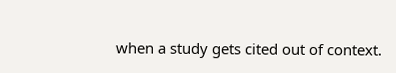when a study gets cited out of context.